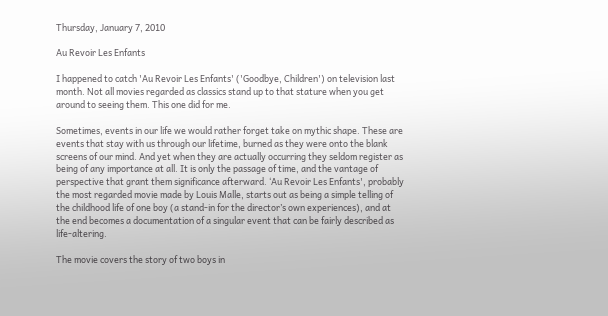Thursday, January 7, 2010

Au Revoir Les Enfants

I happened to catch 'Au Revoir Les Enfants' ('Goodbye, Children') on television last month. Not all movies regarded as classics stand up to that stature when you get around to seeing them. This one did for me.

Sometimes, events in our life we would rather forget take on mythic shape. These are events that stay with us through our lifetime, burned as they were onto the blank screens of our mind. And yet when they are actually occurring they seldom register as being of any importance at all. It is only the passage of time, and the vantage of perspective that grant them significance afterward. ‘Au Revoir Les Enfants', probably the most regarded movie made by Louis Malle, starts out as being a simple telling of the childhood life of one boy (a stand-in for the director’s own experiences), and at the end becomes a documentation of a singular event that can be fairly described as life-altering.

The movie covers the story of two boys in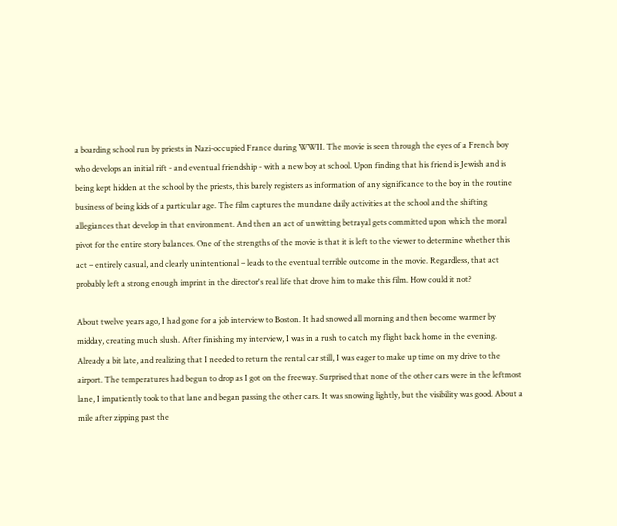a boarding school run by priests in Nazi-occupied France during WWII. The movie is seen through the eyes of a French boy who develops an initial rift - and eventual friendship - with a new boy at school. Upon finding that his friend is Jewish and is being kept hidden at the school by the priests, this barely registers as information of any significance to the boy in the routine business of being kids of a particular age. The film captures the mundane daily activities at the school and the shifting allegiances that develop in that environment. And then an act of unwitting betrayal gets committed upon which the moral pivot for the entire story balances. One of the strengths of the movie is that it is left to the viewer to determine whether this act – entirely casual, and clearly unintentional – leads to the eventual terrible outcome in the movie. Regardless, that act probably left a strong enough imprint in the director's real life that drove him to make this film. How could it not?

About twelve years ago, I had gone for a job interview to Boston. It had snowed all morning and then become warmer by midday, creating much slush. After finishing my interview, I was in a rush to catch my flight back home in the evening. Already a bit late, and realizing that I needed to return the rental car still, I was eager to make up time on my drive to the airport. The temperatures had begun to drop as I got on the freeway. Surprised that none of the other cars were in the leftmost lane, I impatiently took to that lane and began passing the other cars. It was snowing lightly, but the visibility was good. About a mile after zipping past the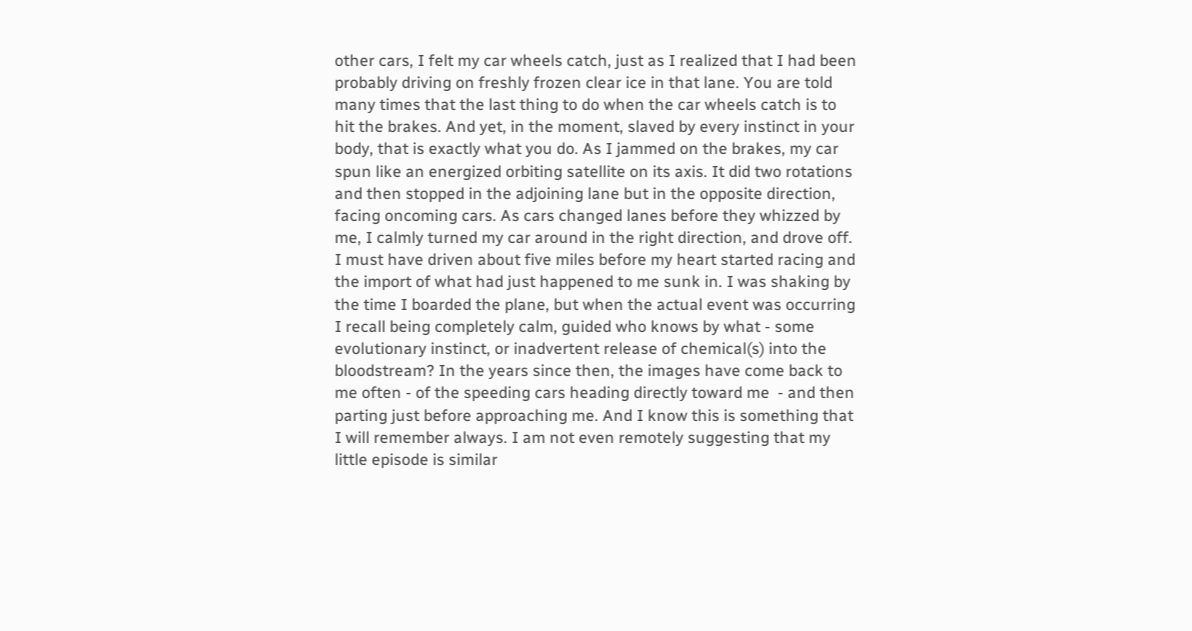other cars, I felt my car wheels catch, just as I realized that I had been probably driving on freshly frozen clear ice in that lane. You are told many times that the last thing to do when the car wheels catch is to hit the brakes. And yet, in the moment, slaved by every instinct in your body, that is exactly what you do. As I jammed on the brakes, my car spun like an energized orbiting satellite on its axis. It did two rotations and then stopped in the adjoining lane but in the opposite direction, facing oncoming cars. As cars changed lanes before they whizzed by me, I calmly turned my car around in the right direction, and drove off. I must have driven about five miles before my heart started racing and the import of what had just happened to me sunk in. I was shaking by the time I boarded the plane, but when the actual event was occurring I recall being completely calm, guided who knows by what - some evolutionary instinct, or inadvertent release of chemical(s) into the bloodstream? In the years since then, the images have come back to me often - of the speeding cars heading directly toward me  - and then parting just before approaching me. And I know this is something that I will remember always. I am not even remotely suggesting that my little episode is similar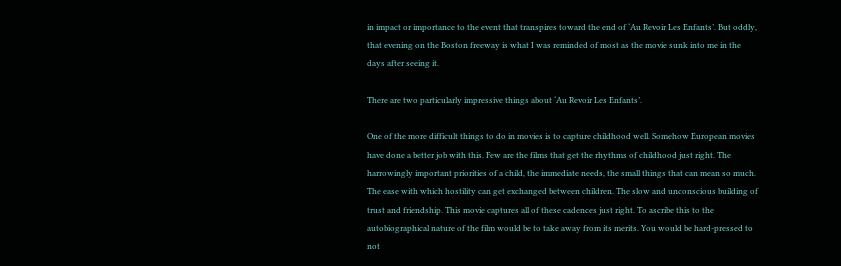in impact or importance to the event that transpires toward the end of ‘Au Revoir Les Enfants’. But oddly, that evening on the Boston freeway is what I was reminded of most as the movie sunk into me in the days after seeing it.

There are two particularly impressive things about ‘Au Revoir Les Enfants’.

One of the more difficult things to do in movies is to capture childhood well. Somehow European movies have done a better job with this. Few are the films that get the rhythms of childhood just right. The harrowingly important priorities of a child, the immediate needs, the small things that can mean so much. The ease with which hostility can get exchanged between children. The slow and unconscious building of trust and friendship. This movie captures all of these cadences just right. To ascribe this to the autobiographical nature of the film would be to take away from its merits. You would be hard-pressed to not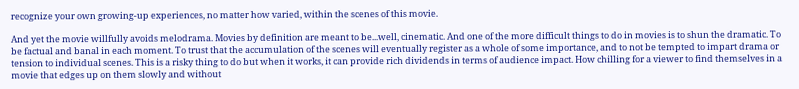recognize your own growing-up experiences, no matter how varied, within the scenes of this movie.

And yet the movie willfully avoids melodrama. Movies by definition are meant to be...well, cinematic. And one of the more difficult things to do in movies is to shun the dramatic. To be factual and banal in each moment. To trust that the accumulation of the scenes will eventually register as a whole of some importance, and to not be tempted to impart drama or tension to individual scenes. This is a risky thing to do but when it works, it can provide rich dividends in terms of audience impact. How chilling for a viewer to find themselves in a movie that edges up on them slowly and without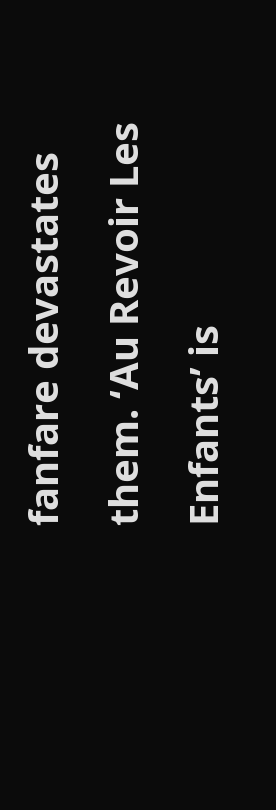fanfare devastates them. ‘Au Revoir Les Enfants’ is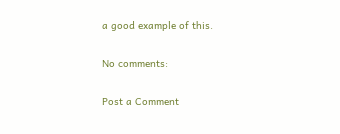a good example of this.

No comments:

Post a Comment